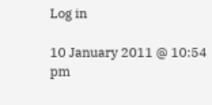Log in

10 January 2011 @ 10:54 pm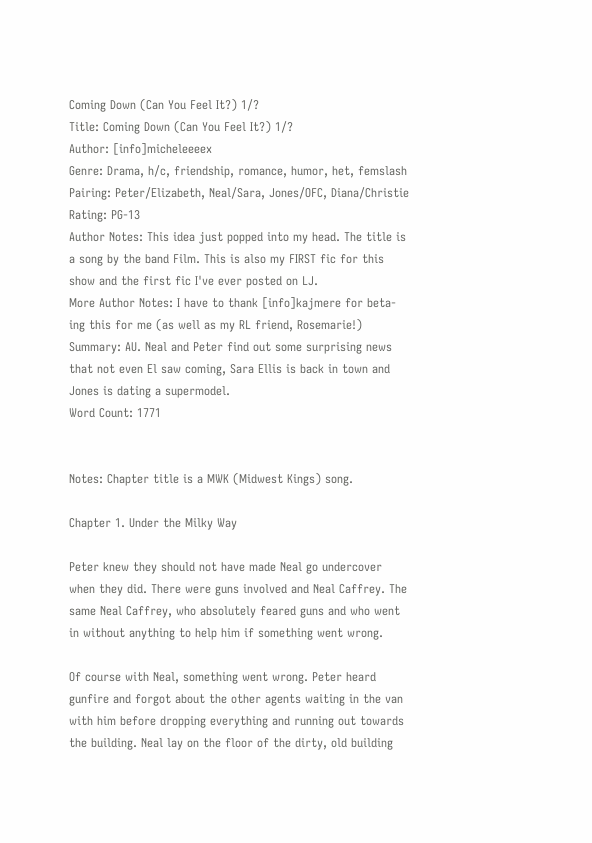Coming Down (Can You Feel It?) 1/?
Title: Coming Down (Can You Feel It?) 1/?
Author: [info]micheleeeex
Genre: Drama, h/c, friendship, romance, humor, het, femslash
Pairing: Peter/Elizabeth, Neal/Sara, Jones/OFC, Diana/Christie
Rating: PG-13
Author Notes: This idea just popped into my head. The title is a song by the band Film. This is also my FIRST fic for this show and the first fic I've ever posted on LJ.
More Author Notes: I have to thank [info]kajmere for beta-ing this for me (as well as my RL friend, Rosemarie!)
Summary: AU. Neal and Peter find out some surprising news that not even El saw coming, Sara Ellis is back in town and Jones is dating a supermodel.
Word Count: 1771


Notes: Chapter title is a MWK (Midwest Kings) song.

Chapter 1. Under the Milky Way

Peter knew they should not have made Neal go undercover when they did. There were guns involved and Neal Caffrey. The same Neal Caffrey, who absolutely feared guns and who went in without anything to help him if something went wrong.

Of course with Neal, something went wrong. Peter heard gunfire and forgot about the other agents waiting in the van with him before dropping everything and running out towards the building. Neal lay on the floor of the dirty, old building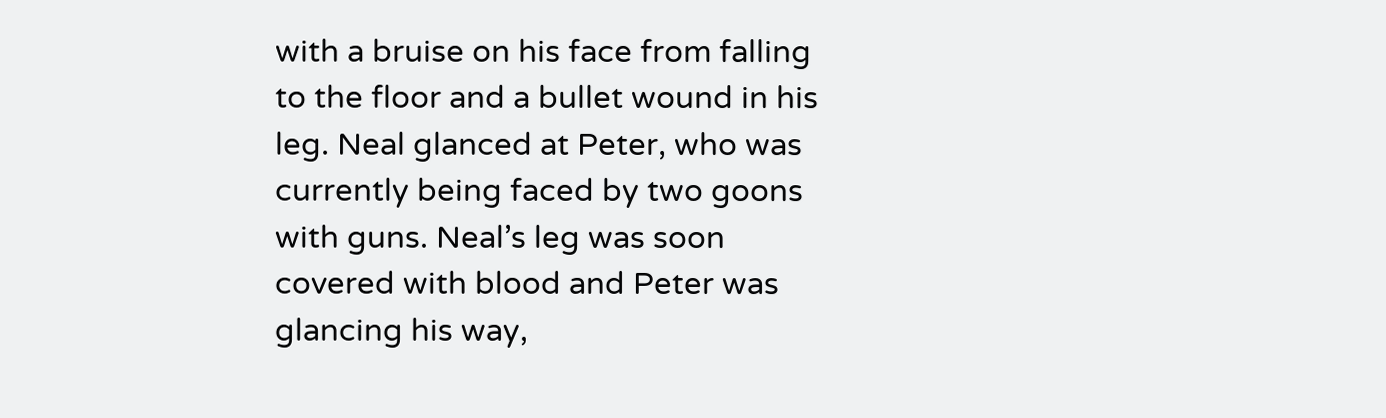with a bruise on his face from falling to the floor and a bullet wound in his leg. Neal glanced at Peter, who was currently being faced by two goons with guns. Neal’s leg was soon covered with blood and Peter was glancing his way,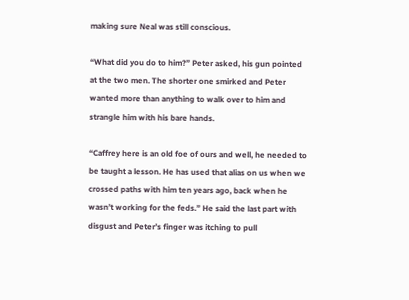making sure Neal was still conscious.

“What did you do to him?” Peter asked, his gun pointed at the two men. The shorter one smirked and Peter wanted more than anything to walk over to him and strangle him with his bare hands.

“Caffrey here is an old foe of ours and well, he needed to be taught a lesson. He has used that alias on us when we crossed paths with him ten years ago, back when he wasn’t working for the feds.” He said the last part with disgust and Peter’s finger was itching to pull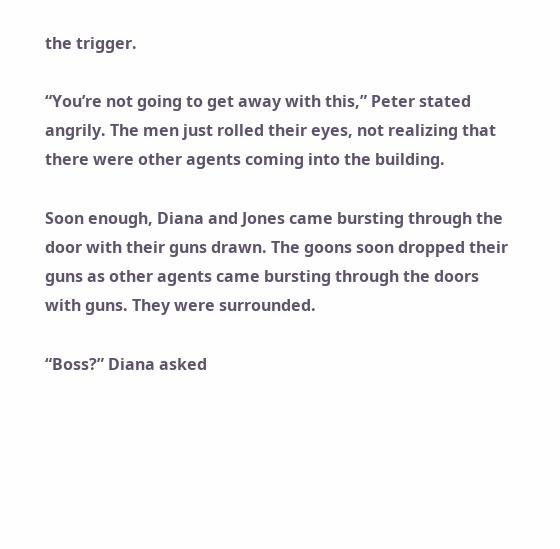the trigger.

“You’re not going to get away with this,” Peter stated angrily. The men just rolled their eyes, not realizing that there were other agents coming into the building.

Soon enough, Diana and Jones came bursting through the door with their guns drawn. The goons soon dropped their guns as other agents came bursting through the doors with guns. They were surrounded.

“Boss?” Diana asked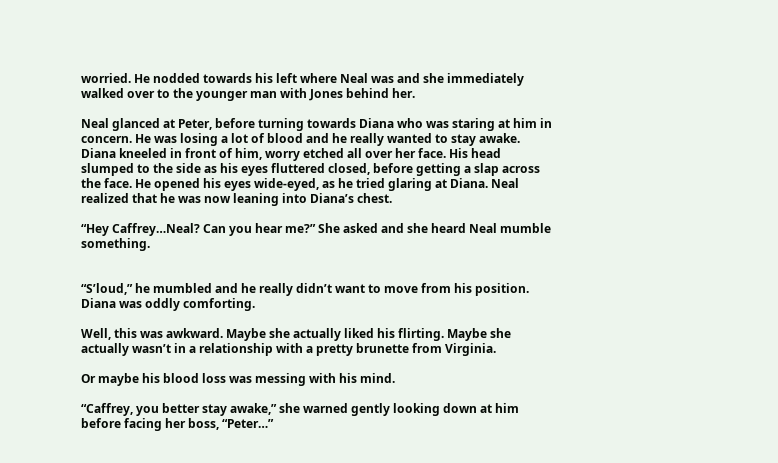worried. He nodded towards his left where Neal was and she immediately walked over to the younger man with Jones behind her.

Neal glanced at Peter, before turning towards Diana who was staring at him in concern. He was losing a lot of blood and he really wanted to stay awake. Diana kneeled in front of him, worry etched all over her face. His head slumped to the side as his eyes fluttered closed, before getting a slap across the face. He opened his eyes wide-eyed, as he tried glaring at Diana. Neal realized that he was now leaning into Diana’s chest.

“Hey Caffrey…Neal? Can you hear me?” She asked and she heard Neal mumble something.


“S’loud,” he mumbled and he really didn’t want to move from his position. Diana was oddly comforting.

Well, this was awkward. Maybe she actually liked his flirting. Maybe she actually wasn’t in a relationship with a pretty brunette from Virginia.

Or maybe his blood loss was messing with his mind.

“Caffrey, you better stay awake,” she warned gently looking down at him before facing her boss, “Peter…”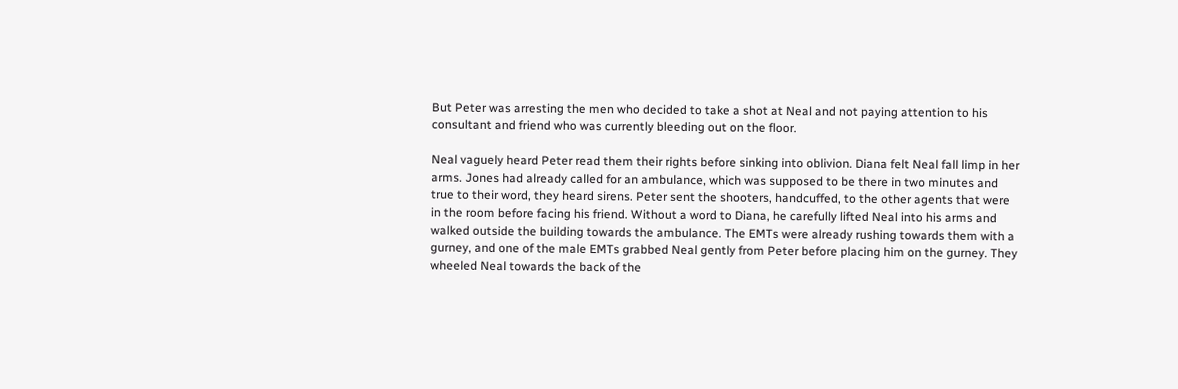But Peter was arresting the men who decided to take a shot at Neal and not paying attention to his consultant and friend who was currently bleeding out on the floor.

Neal vaguely heard Peter read them their rights before sinking into oblivion. Diana felt Neal fall limp in her arms. Jones had already called for an ambulance, which was supposed to be there in two minutes and true to their word, they heard sirens. Peter sent the shooters, handcuffed, to the other agents that were in the room before facing his friend. Without a word to Diana, he carefully lifted Neal into his arms and walked outside the building towards the ambulance. The EMTs were already rushing towards them with a gurney, and one of the male EMTs grabbed Neal gently from Peter before placing him on the gurney. They wheeled Neal towards the back of the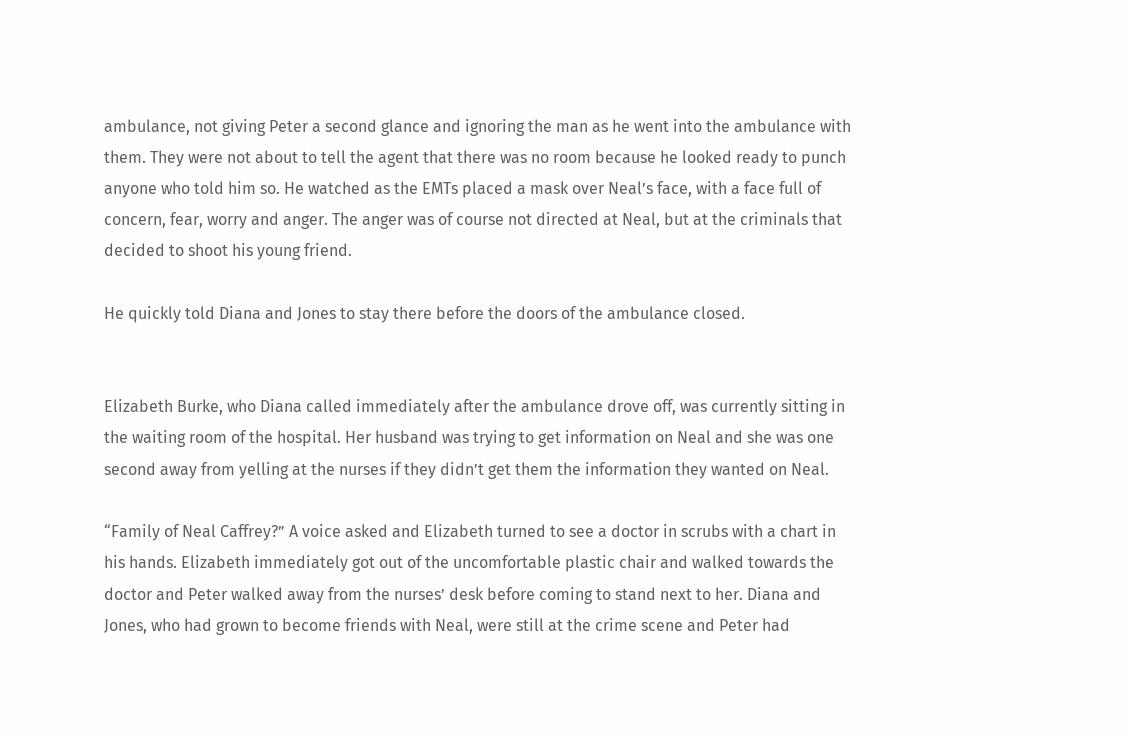ambulance, not giving Peter a second glance and ignoring the man as he went into the ambulance with them. They were not about to tell the agent that there was no room because he looked ready to punch anyone who told him so. He watched as the EMTs placed a mask over Neal’s face, with a face full of concern, fear, worry and anger. The anger was of course not directed at Neal, but at the criminals that decided to shoot his young friend.

He quickly told Diana and Jones to stay there before the doors of the ambulance closed.


Elizabeth Burke, who Diana called immediately after the ambulance drove off, was currently sitting in the waiting room of the hospital. Her husband was trying to get information on Neal and she was one second away from yelling at the nurses if they didn’t get them the information they wanted on Neal.

“Family of Neal Caffrey?” A voice asked and Elizabeth turned to see a doctor in scrubs with a chart in his hands. Elizabeth immediately got out of the uncomfortable plastic chair and walked towards the doctor and Peter walked away from the nurses’ desk before coming to stand next to her. Diana and Jones, who had grown to become friends with Neal, were still at the crime scene and Peter had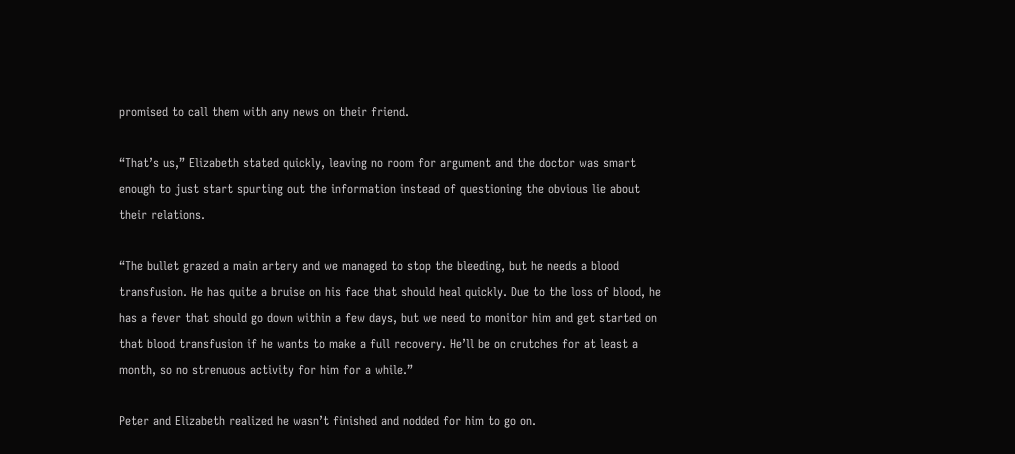promised to call them with any news on their friend.

“That’s us,” Elizabeth stated quickly, leaving no room for argument and the doctor was smart enough to just start spurting out the information instead of questioning the obvious lie about their relations.

“The bullet grazed a main artery and we managed to stop the bleeding, but he needs a blood transfusion. He has quite a bruise on his face that should heal quickly. Due to the loss of blood, he has a fever that should go down within a few days, but we need to monitor him and get started on that blood transfusion if he wants to make a full recovery. He’ll be on crutches for at least a month, so no strenuous activity for him for a while.”

Peter and Elizabeth realized he wasn’t finished and nodded for him to go on.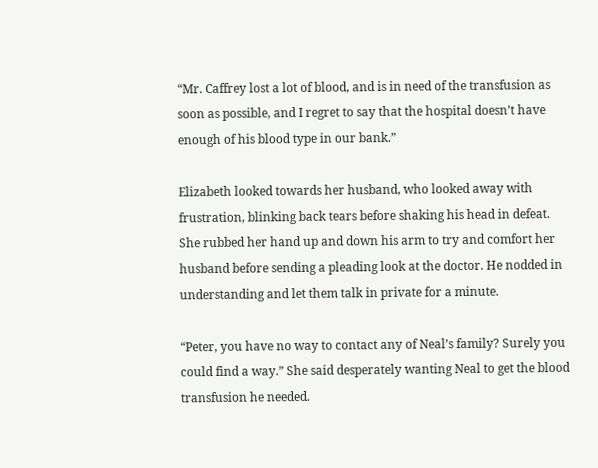“Mr. Caffrey lost a lot of blood, and is in need of the transfusion as soon as possible, and I regret to say that the hospital doesn’t have enough of his blood type in our bank.”

Elizabeth looked towards her husband, who looked away with frustration, blinking back tears before shaking his head in defeat. She rubbed her hand up and down his arm to try and comfort her husband before sending a pleading look at the doctor. He nodded in understanding and let them talk in private for a minute.

“Peter, you have no way to contact any of Neal’s family? Surely you could find a way.” She said desperately wanting Neal to get the blood transfusion he needed.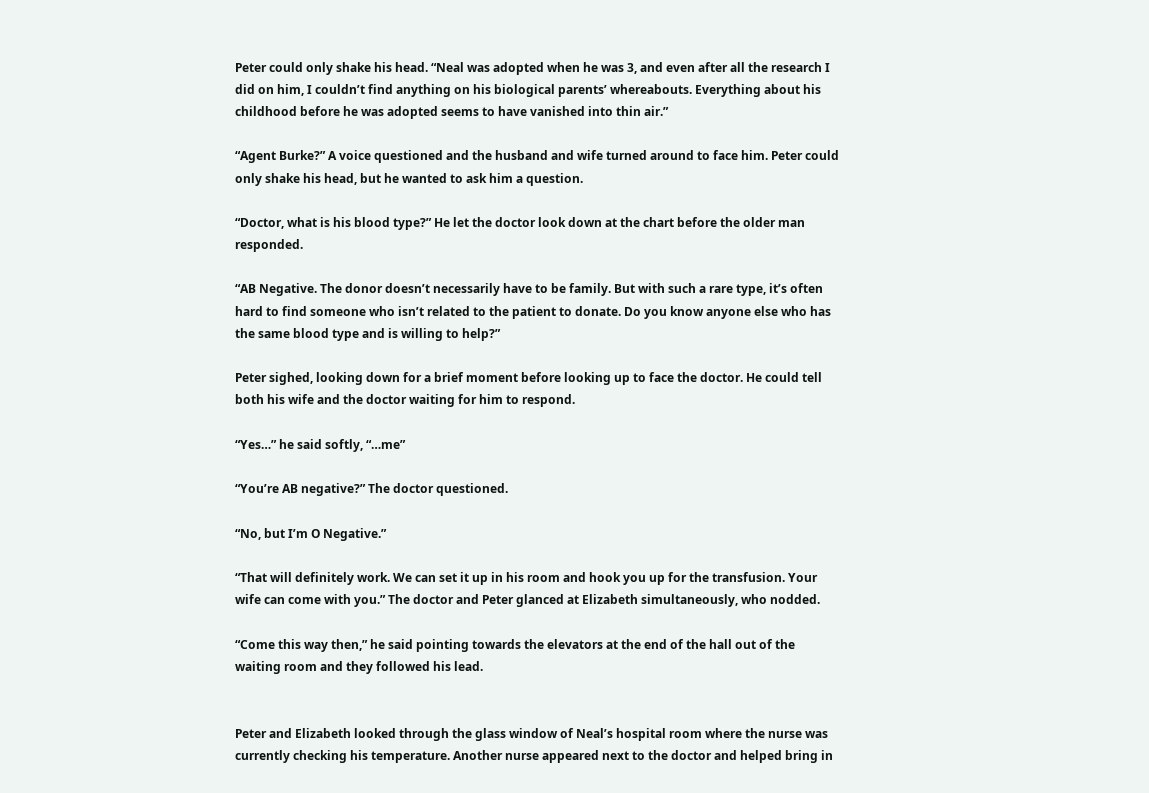Peter could only shake his head. “Neal was adopted when he was 3, and even after all the research I did on him, I couldn’t find anything on his biological parents’ whereabouts. Everything about his childhood before he was adopted seems to have vanished into thin air.”

“Agent Burke?” A voice questioned and the husband and wife turned around to face him. Peter could only shake his head, but he wanted to ask him a question.

“Doctor, what is his blood type?” He let the doctor look down at the chart before the older man responded.

“AB Negative. The donor doesn’t necessarily have to be family. But with such a rare type, it’s often hard to find someone who isn’t related to the patient to donate. Do you know anyone else who has the same blood type and is willing to help?”

Peter sighed, looking down for a brief moment before looking up to face the doctor. He could tell both his wife and the doctor waiting for him to respond.

“Yes…” he said softly, “…me”

“You’re AB negative?” The doctor questioned.

“No, but I’m O Negative.”

“That will definitely work. We can set it up in his room and hook you up for the transfusion. Your wife can come with you.” The doctor and Peter glanced at Elizabeth simultaneously, who nodded.

“Come this way then,” he said pointing towards the elevators at the end of the hall out of the waiting room and they followed his lead.


Peter and Elizabeth looked through the glass window of Neal’s hospital room where the nurse was currently checking his temperature. Another nurse appeared next to the doctor and helped bring in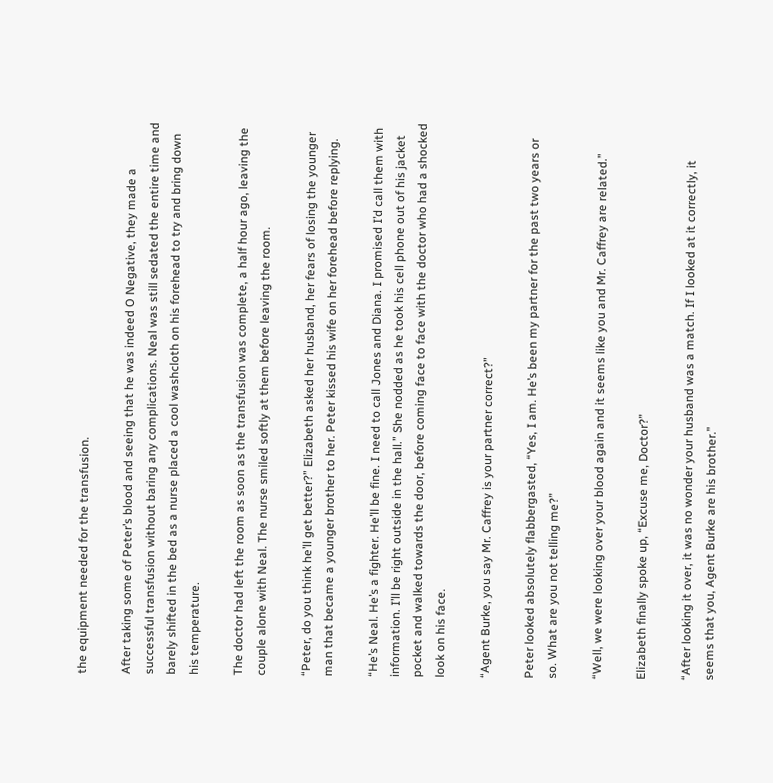the equipment needed for the transfusion.

After taking some of Peter’s blood and seeing that he was indeed O Negative, they made a successful transfusion without baring any complications. Neal was still sedated the entire time and barely shifted in the bed as a nurse placed a cool washcloth on his forehead to try and bring down his temperature.

The doctor had left the room as soon as the transfusion was complete, a half hour ago, leaving the couple alone with Neal. The nurse smiled softly at them before leaving the room.

“Peter, do you think he’ll get better?” Elizabeth asked her husband, her fears of losing the younger man that became a younger brother to her. Peter kissed his wife on her forehead before replying.

“He’s Neal. He’s a fighter. He’ll be fine. I need to call Jones and Diana. I promised I’d call them with information. I’ll be right outside in the hall.” She nodded as he took his cell phone out of his jacket pocket and walked towards the door, before coming face to face with the doctor who had a shocked look on his face.

“Agent Burke, you say Mr. Caffrey is your partner correct?”

Peter looked absolutely flabbergasted, “Yes, I am. He’s been my partner for the past two years or so. What are you not telling me?”

“Well, we were looking over your blood again and it seems like you and Mr. Caffrey are related.”

Elizabeth finally spoke up, “Excuse me, Doctor?”

“After looking it over, it was no wonder your husband was a match. If I looked at it correctly, it seems that you, Agent Burke are his brother.”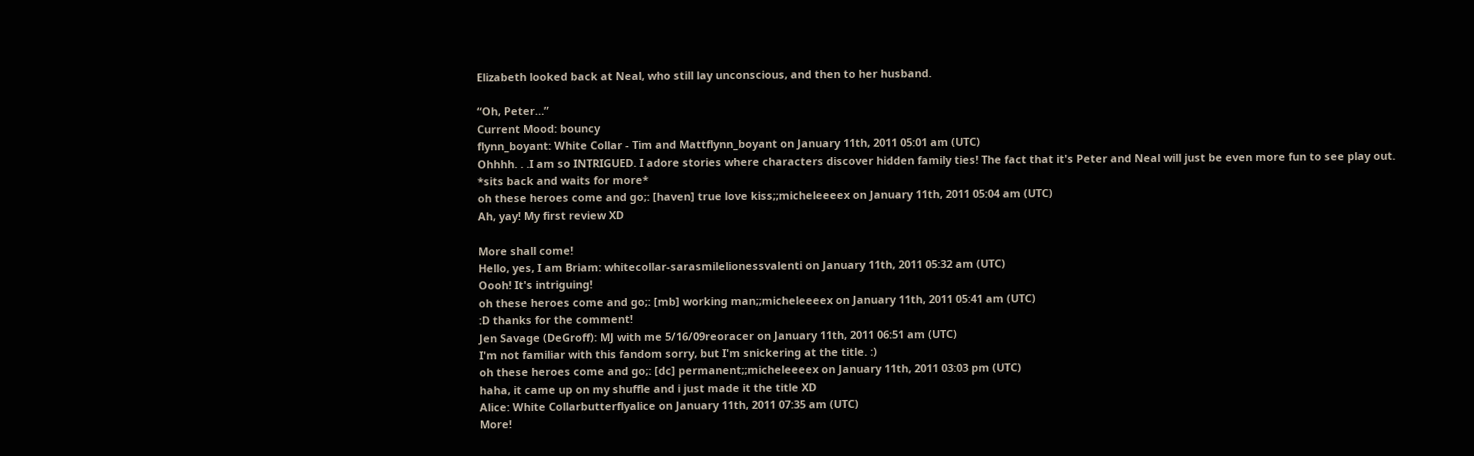Elizabeth looked back at Neal, who still lay unconscious, and then to her husband.

“Oh, Peter…”
Current Mood: bouncy
flynn_boyant: White Collar - Tim and Mattflynn_boyant on January 11th, 2011 05:01 am (UTC)
Ohhhh. . .I am so INTRIGUED. I adore stories where characters discover hidden family ties! The fact that it's Peter and Neal will just be even more fun to see play out.
*sits back and waits for more*
oh these heroes come and go;: [haven] true love kiss;;micheleeeex on January 11th, 2011 05:04 am (UTC)
Ah, yay! My first review XD

More shall come!
Hello, yes, I am Briam: whitecollar-sarasmilelionessvalenti on January 11th, 2011 05:32 am (UTC)
Oooh! It's intriguing!
oh these heroes come and go;: [mb] working man;;micheleeeex on January 11th, 2011 05:41 am (UTC)
:D thanks for the comment!
Jen Savage (DeGroff): MJ with me 5/16/09reoracer on January 11th, 2011 06:51 am (UTC)
I'm not familiar with this fandom sorry, but I'm snickering at the title. :)
oh these heroes come and go;: [dc] permanent;;micheleeeex on January 11th, 2011 03:03 pm (UTC)
haha, it came up on my shuffle and i just made it the title XD
Alice: White Collarbutterflyalice on January 11th, 2011 07:35 am (UTC)
More!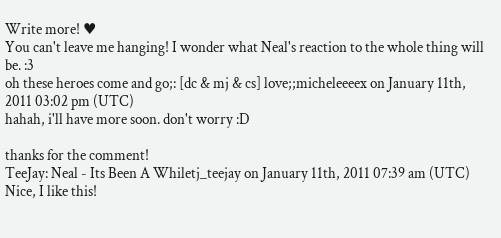Write more! ♥
You can't leave me hanging! I wonder what Neal's reaction to the whole thing will be. :3
oh these heroes come and go;: [dc & mj & cs] love;;micheleeeex on January 11th, 2011 03:02 pm (UTC)
hahah, i'll have more soon. don't worry :D

thanks for the comment!
TeeJay: Neal - Its Been A Whiletj_teejay on January 11th, 2011 07:39 am (UTC)
Nice, I like this!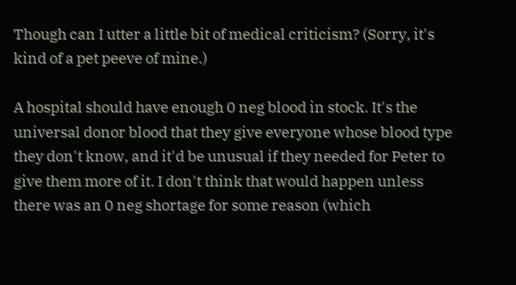Though can I utter a little bit of medical criticism? (Sorry, it's kind of a pet peeve of mine.)

A hospital should have enough 0 neg blood in stock. It's the universal donor blood that they give everyone whose blood type they don't know, and it'd be unusual if they needed for Peter to give them more of it. I don't think that would happen unless there was an 0 neg shortage for some reason (which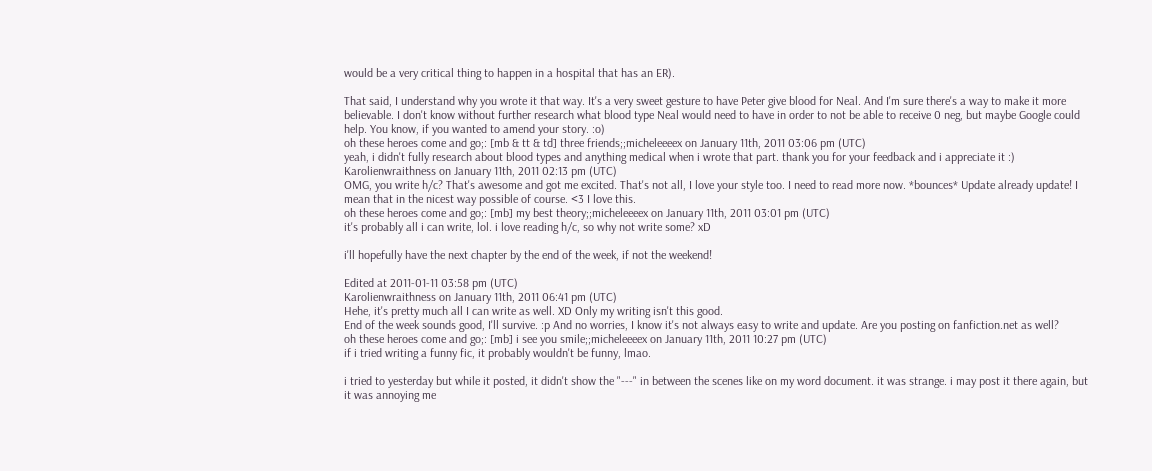would be a very critical thing to happen in a hospital that has an ER).

That said, I understand why you wrote it that way. It's a very sweet gesture to have Peter give blood for Neal. And I'm sure there's a way to make it more believable. I don't know without further research what blood type Neal would need to have in order to not be able to receive 0 neg, but maybe Google could help. You know, if you wanted to amend your story. :o)
oh these heroes come and go;: [mb & tt & td] three friends;;micheleeeex on January 11th, 2011 03:06 pm (UTC)
yeah, i didn't fully research about blood types and anything medical when i wrote that part. thank you for your feedback and i appreciate it :)
Karolienwraithness on January 11th, 2011 02:13 pm (UTC)
OMG, you write h/c? That's awesome and got me excited. That's not all, I love your style too. I need to read more now. *bounces* Update already update! I mean that in the nicest way possible of course. <3 I love this.
oh these heroes come and go;: [mb] my best theory;;micheleeeex on January 11th, 2011 03:01 pm (UTC)
it's probably all i can write, lol. i love reading h/c, so why not write some? xD

i'll hopefully have the next chapter by the end of the week, if not the weekend!

Edited at 2011-01-11 03:58 pm (UTC)
Karolienwraithness on January 11th, 2011 06:41 pm (UTC)
Hehe, it's pretty much all I can write as well. XD Only my writing isn't this good.
End of the week sounds good, I'll survive. :p And no worries, I know it's not always easy to write and update. Are you posting on fanfiction.net as well?
oh these heroes come and go;: [mb] i see you smile;;micheleeeex on January 11th, 2011 10:27 pm (UTC)
if i tried writing a funny fic, it probably wouldn't be funny, lmao.

i tried to yesterday but while it posted, it didn't show the "---" in between the scenes like on my word document. it was strange. i may post it there again, but it was annoying me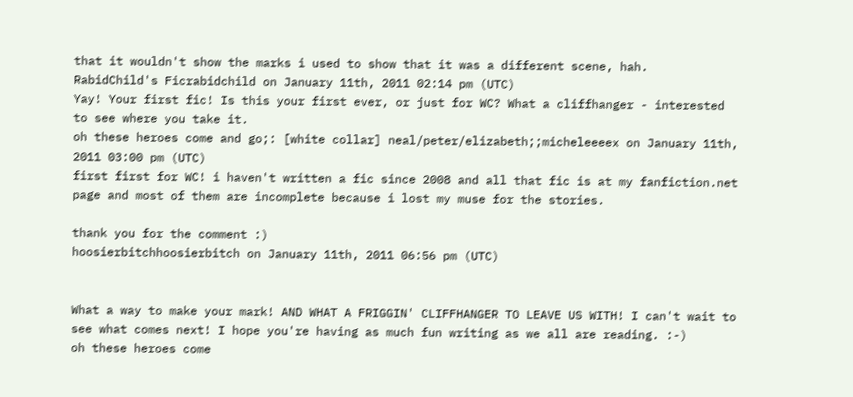that it wouldn't show the marks i used to show that it was a different scene, hah.
RabidChild's Ficrabidchild on January 11th, 2011 02:14 pm (UTC)
Yay! Your first fic! Is this your first ever, or just for WC? What a cliffhanger - interested to see where you take it.
oh these heroes come and go;: [white collar] neal/peter/elizabeth;;micheleeeex on January 11th, 2011 03:00 pm (UTC)
first first for WC! i haven't written a fic since 2008 and all that fic is at my fanfiction.net page and most of them are incomplete because i lost my muse for the stories.

thank you for the comment :)
hoosierbitchhoosierbitch on January 11th, 2011 06:56 pm (UTC)


What a way to make your mark! AND WHAT A FRIGGIN' CLIFFHANGER TO LEAVE US WITH! I can't wait to see what comes next! I hope you're having as much fun writing as we all are reading. :-)
oh these heroes come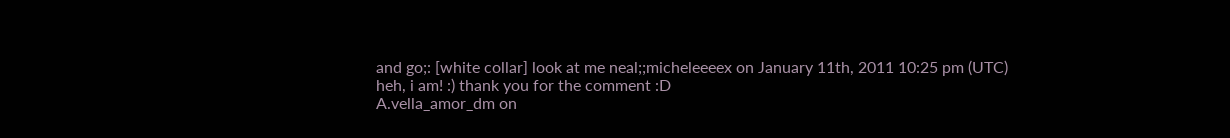and go;: [white collar] look at me neal;;micheleeeex on January 11th, 2011 10:25 pm (UTC)
heh, i am! :) thank you for the comment :D
A.vella_amor_dm on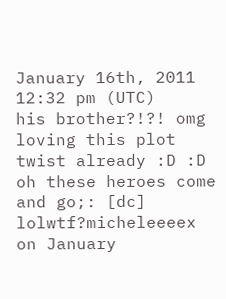January 16th, 2011 12:32 pm (UTC)
his brother?!?! omg loving this plot twist already :D :D
oh these heroes come and go;: [dc] lolwtf?micheleeeex on January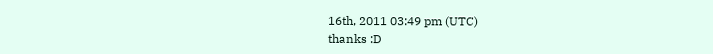16th, 2011 03:49 pm (UTC)
thanks :D